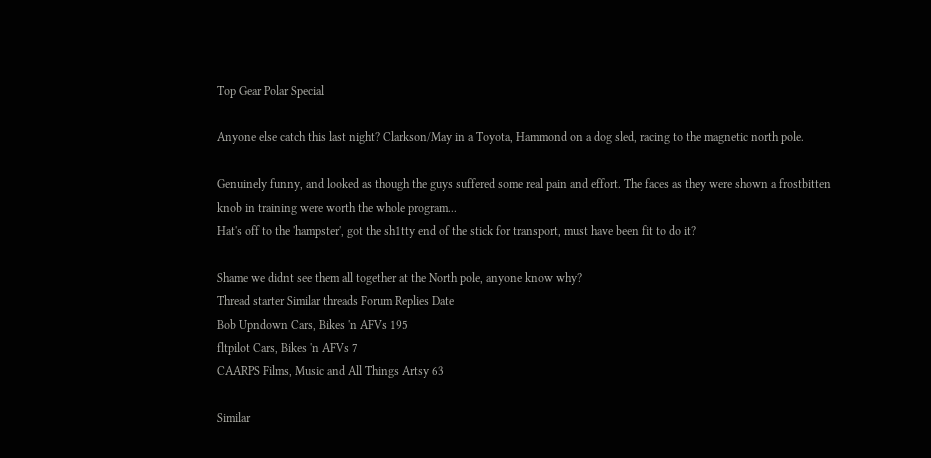Top Gear Polar Special

Anyone else catch this last night? Clarkson/May in a Toyota, Hammond on a dog sled, racing to the magnetic north pole.

Genuinely funny, and looked as though the guys suffered some real pain and effort. The faces as they were shown a frostbitten knob in training were worth the whole program...
Hat's off to the 'hampster', got the sh1tty end of the stick for transport, must have been fit to do it?

Shame we didnt see them all together at the North pole, anyone know why?
Thread starter Similar threads Forum Replies Date
Bob Upndown Cars, Bikes 'n AFVs 195
fltpilot Cars, Bikes 'n AFVs 7
CAARPS Films, Music and All Things Artsy 63

Similar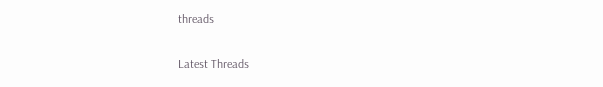threads

Latest Threads